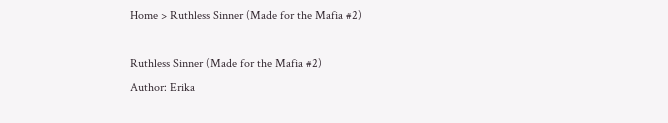Home > Ruthless Sinner (Made for the Mafia #2)

Ruthless Sinner (Made for the Mafia #2)
Author: Erika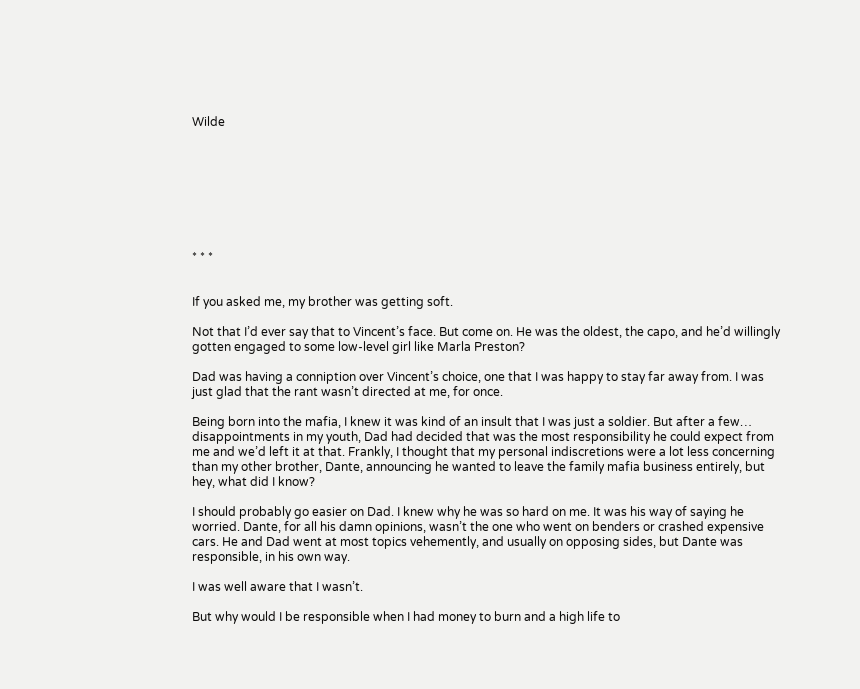Wilde








* * *


If you asked me, my brother was getting soft.

Not that I’d ever say that to Vincent’s face. But come on. He was the oldest, the capo, and he’d willingly gotten engaged to some low-level girl like Marla Preston?

Dad was having a conniption over Vincent’s choice, one that I was happy to stay far away from. I was just glad that the rant wasn’t directed at me, for once.

Being born into the mafia, I knew it was kind of an insult that I was just a soldier. But after a few… disappointments in my youth, Dad had decided that was the most responsibility he could expect from me and we’d left it at that. Frankly, I thought that my personal indiscretions were a lot less concerning than my other brother, Dante, announcing he wanted to leave the family mafia business entirely, but hey, what did I know?

I should probably go easier on Dad. I knew why he was so hard on me. It was his way of saying he worried. Dante, for all his damn opinions, wasn’t the one who went on benders or crashed expensive cars. He and Dad went at most topics vehemently, and usually on opposing sides, but Dante was responsible, in his own way.

I was well aware that I wasn’t.

But why would I be responsible when I had money to burn and a high life to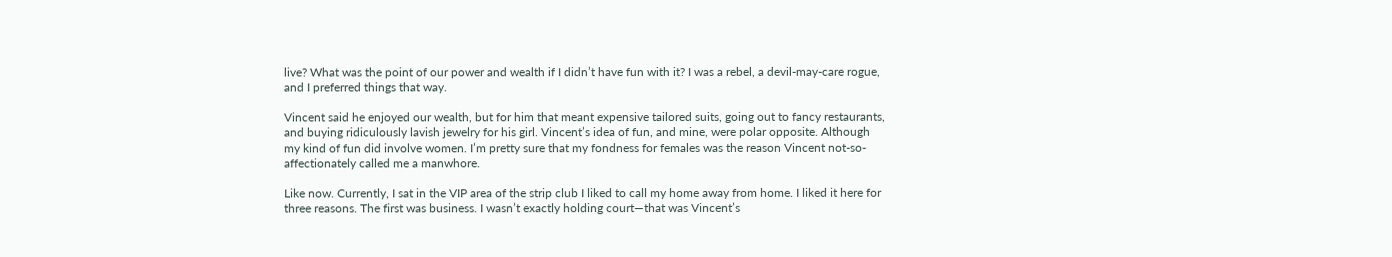live? What was the point of our power and wealth if I didn’t have fun with it? I was a rebel, a devil-may-care rogue, and I preferred things that way.

Vincent said he enjoyed our wealth, but for him that meant expensive tailored suits, going out to fancy restaurants, and buying ridiculously lavish jewelry for his girl. Vincent’s idea of fun, and mine, were polar opposite. Although my kind of fun did involve women. I’m pretty sure that my fondness for females was the reason Vincent not-so-affectionately called me a manwhore.

Like now. Currently, I sat in the VIP area of the strip club I liked to call my home away from home. I liked it here for three reasons. The first was business. I wasn’t exactly holding court—that was Vincent’s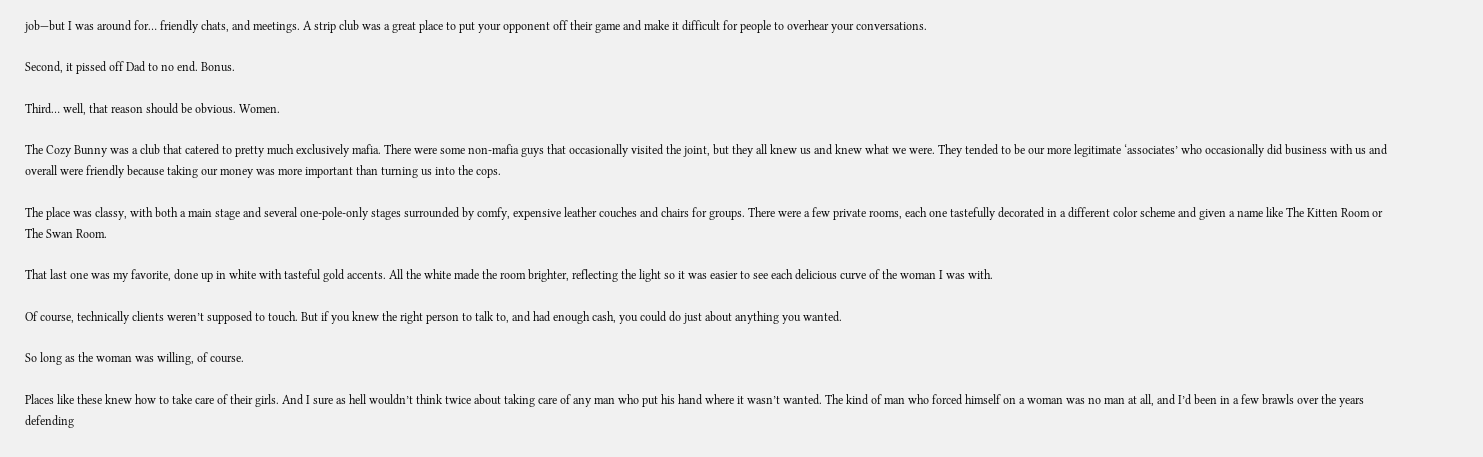job—but I was around for… friendly chats, and meetings. A strip club was a great place to put your opponent off their game and make it difficult for people to overhear your conversations.

Second, it pissed off Dad to no end. Bonus.

Third… well, that reason should be obvious. Women.

The Cozy Bunny was a club that catered to pretty much exclusively mafia. There were some non-mafia guys that occasionally visited the joint, but they all knew us and knew what we were. They tended to be our more legitimate ‘associates’ who occasionally did business with us and overall were friendly because taking our money was more important than turning us into the cops.

The place was classy, with both a main stage and several one-pole-only stages surrounded by comfy, expensive leather couches and chairs for groups. There were a few private rooms, each one tastefully decorated in a different color scheme and given a name like The Kitten Room or The Swan Room.

That last one was my favorite, done up in white with tasteful gold accents. All the white made the room brighter, reflecting the light so it was easier to see each delicious curve of the woman I was with.

Of course, technically clients weren’t supposed to touch. But if you knew the right person to talk to, and had enough cash, you could do just about anything you wanted.

So long as the woman was willing, of course.

Places like these knew how to take care of their girls. And I sure as hell wouldn’t think twice about taking care of any man who put his hand where it wasn’t wanted. The kind of man who forced himself on a woman was no man at all, and I’d been in a few brawls over the years defending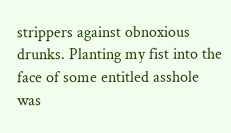strippers against obnoxious drunks. Planting my fist into the face of some entitled asshole was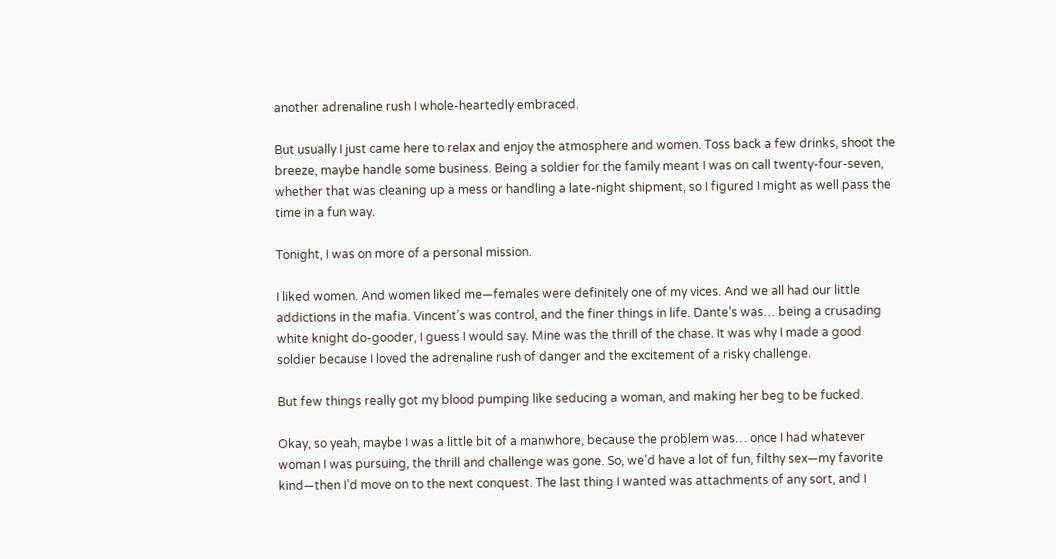another adrenaline rush I whole-heartedly embraced.

But usually I just came here to relax and enjoy the atmosphere and women. Toss back a few drinks, shoot the breeze, maybe handle some business. Being a soldier for the family meant I was on call twenty-four-seven, whether that was cleaning up a mess or handling a late-night shipment, so I figured I might as well pass the time in a fun way.

Tonight, I was on more of a personal mission.

I liked women. And women liked me—females were definitely one of my vices. And we all had our little addictions in the mafia. Vincent’s was control, and the finer things in life. Dante’s was… being a crusading white knight do-gooder, I guess I would say. Mine was the thrill of the chase. It was why I made a good soldier because I loved the adrenaline rush of danger and the excitement of a risky challenge.

But few things really got my blood pumping like seducing a woman, and making her beg to be fucked.

Okay, so yeah, maybe I was a little bit of a manwhore, because the problem was… once I had whatever woman I was pursuing, the thrill and challenge was gone. So, we’d have a lot of fun, filthy sex—my favorite kind—then I’d move on to the next conquest. The last thing I wanted was attachments of any sort, and I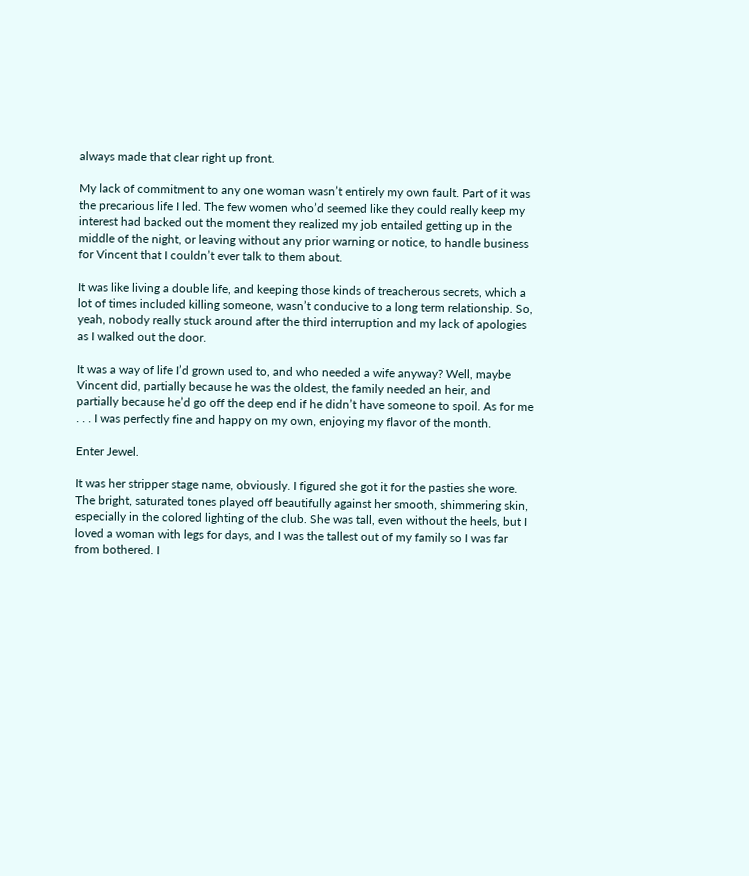always made that clear right up front.

My lack of commitment to any one woman wasn’t entirely my own fault. Part of it was the precarious life I led. The few women who’d seemed like they could really keep my interest had backed out the moment they realized my job entailed getting up in the middle of the night, or leaving without any prior warning or notice, to handle business for Vincent that I couldn’t ever talk to them about.

It was like living a double life, and keeping those kinds of treacherous secrets, which a lot of times included killing someone, wasn’t conducive to a long term relationship. So, yeah, nobody really stuck around after the third interruption and my lack of apologies as I walked out the door.

It was a way of life I’d grown used to, and who needed a wife anyway? Well, maybe Vincent did, partially because he was the oldest, the family needed an heir, and partially because he’d go off the deep end if he didn’t have someone to spoil. As for me . . . I was perfectly fine and happy on my own, enjoying my flavor of the month.

Enter Jewel.

It was her stripper stage name, obviously. I figured she got it for the pasties she wore. The bright, saturated tones played off beautifully against her smooth, shimmering skin, especially in the colored lighting of the club. She was tall, even without the heels, but I loved a woman with legs for days, and I was the tallest out of my family so I was far from bothered. I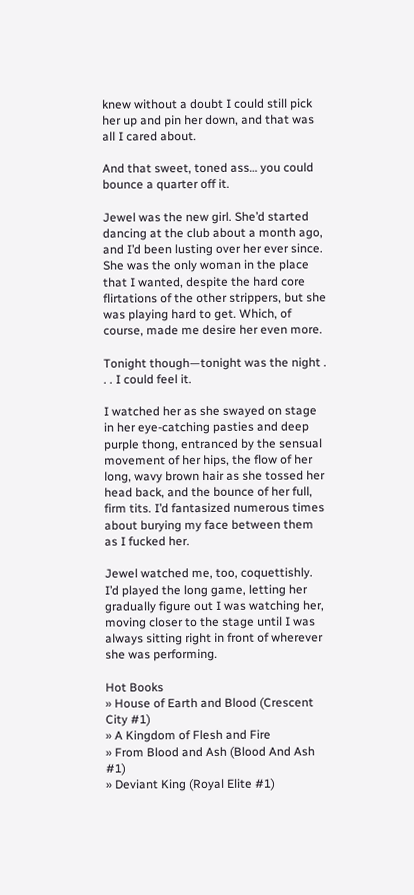knew without a doubt I could still pick her up and pin her down, and that was all I cared about.

And that sweet, toned ass… you could bounce a quarter off it.

Jewel was the new girl. She’d started dancing at the club about a month ago, and I’d been lusting over her ever since. She was the only woman in the place that I wanted, despite the hard core flirtations of the other strippers, but she was playing hard to get. Which, of course, made me desire her even more.

Tonight though—tonight was the night . . . I could feel it.

I watched her as she swayed on stage in her eye-catching pasties and deep purple thong, entranced by the sensual movement of her hips, the flow of her long, wavy brown hair as she tossed her head back, and the bounce of her full, firm tits. I’d fantasized numerous times about burying my face between them as I fucked her.

Jewel watched me, too, coquettishly. I’d played the long game, letting her gradually figure out I was watching her, moving closer to the stage until I was always sitting right in front of wherever she was performing.

Hot Books
» House of Earth and Blood (Crescent City #1)
» A Kingdom of Flesh and Fire
» From Blood and Ash (Blood And Ash #1)
» Deviant King (Royal Elite #1)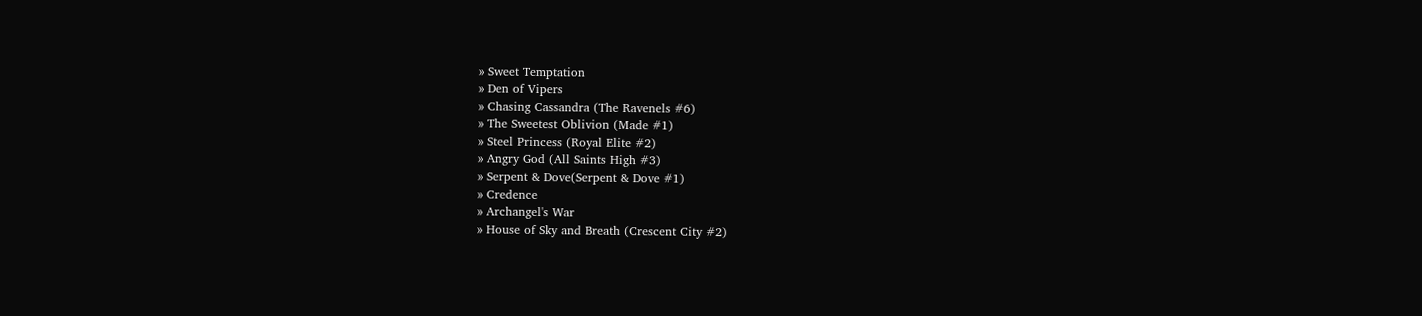» Sweet Temptation
» Den of Vipers
» Chasing Cassandra (The Ravenels #6)
» The Sweetest Oblivion (Made #1)
» Steel Princess (Royal Elite #2)
» Angry God (All Saints High #3)
» Serpent & Dove(Serpent & Dove #1)
» Credence
» Archangel's War
» House of Sky and Breath (Crescent City #2)